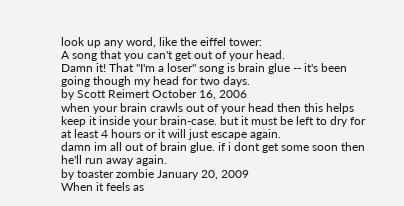look up any word, like the eiffel tower:
A song that you can't get out of your head.
Damn it! That "I'm a loser" song is brain glue -- it's been going though my head for two days.
by Scott Reimert October 16, 2006
when your brain crawls out of your head then this helps keep it inside your brain-case. but it must be left to dry for at least 4 hours or it will just escape again.
damn im all out of brain glue. if i dont get some soon then he'll run away again.
by toaster zombie January 20, 2009
When it feels as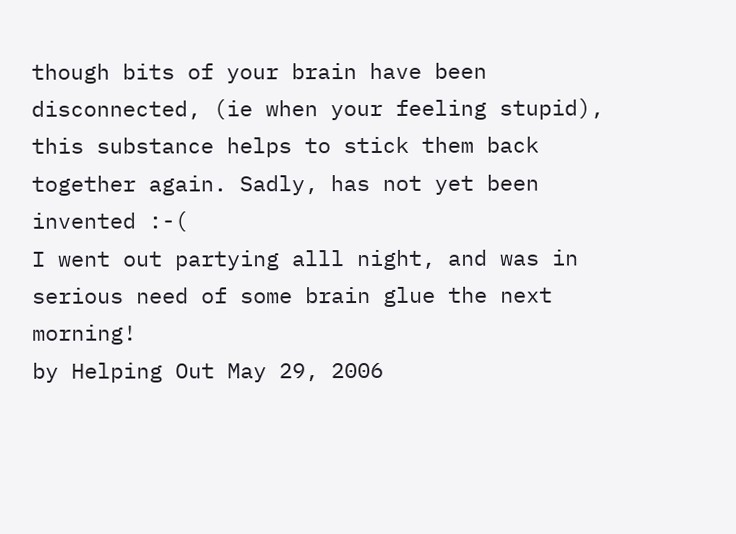though bits of your brain have been disconnected, (ie when your feeling stupid), this substance helps to stick them back together again. Sadly, has not yet been invented :-(
I went out partying alll night, and was in serious need of some brain glue the next morning!
by Helping Out May 29, 2006